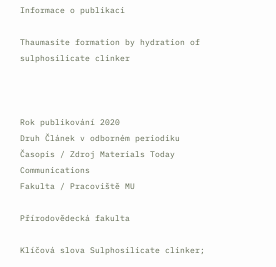Informace o publikaci

Thaumasite formation by hydration of sulphosilicate clinker



Rok publikování 2020
Druh Článek v odborném periodiku
Časopis / Zdroj Materials Today Communications
Fakulta / Pracoviště MU

Přírodovědecká fakulta

Klíčová slova Sulphosilicate clinker;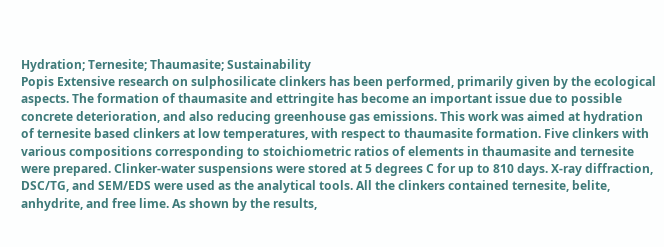Hydration; Ternesite; Thaumasite; Sustainability
Popis Extensive research on sulphosilicate clinkers has been performed, primarily given by the ecological aspects. The formation of thaumasite and ettringite has become an important issue due to possible concrete deterioration, and also reducing greenhouse gas emissions. This work was aimed at hydration of ternesite based clinkers at low temperatures, with respect to thaumasite formation. Five clinkers with various compositions corresponding to stoichiometric ratios of elements in thaumasite and ternesite were prepared. Clinker-water suspensions were stored at 5 degrees C for up to 810 days. X-ray diffraction, DSC/TG, and SEM/EDS were used as the analytical tools. All the clinkers contained ternesite, belite, anhydrite, and free lime. As shown by the results,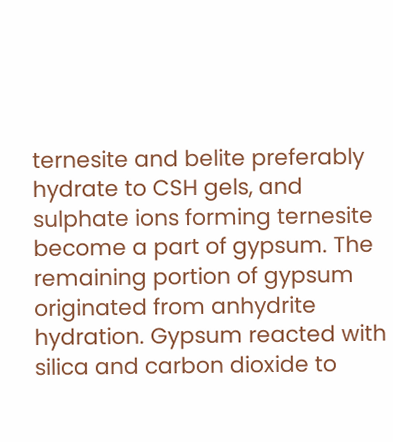ternesite and belite preferably hydrate to CSH gels, and sulphate ions forming ternesite become a part of gypsum. The remaining portion of gypsum originated from anhydrite hydration. Gypsum reacted with silica and carbon dioxide to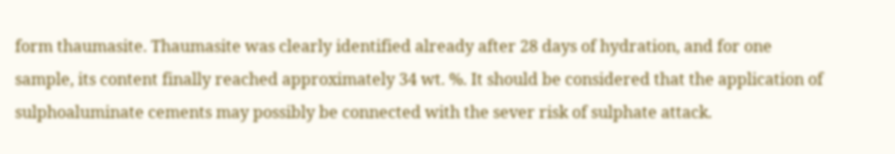form thaumasite. Thaumasite was clearly identified already after 28 days of hydration, and for one sample, its content finally reached approximately 34 wt. %. It should be considered that the application of sulphoaluminate cements may possibly be connected with the sever risk of sulphate attack.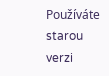Používáte starou verzi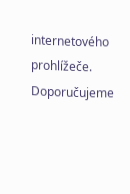internetového prohlížeče. Doporučujeme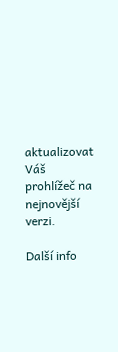aktualizovat Váš prohlížeč na nejnovější verzi.

Další info